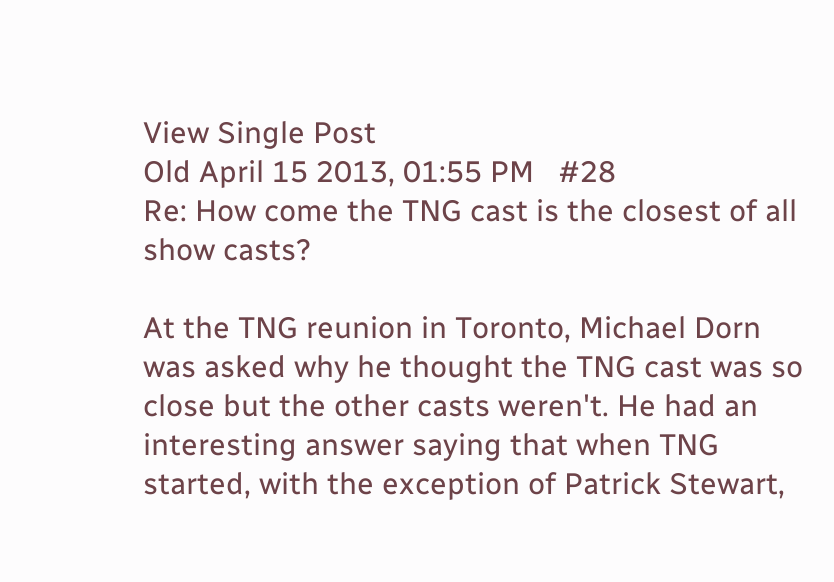View Single Post
Old April 15 2013, 01:55 PM   #28
Re: How come the TNG cast is the closest of all show casts?

At the TNG reunion in Toronto, Michael Dorn was asked why he thought the TNG cast was so close but the other casts weren't. He had an interesting answer saying that when TNG started, with the exception of Patrick Stewart,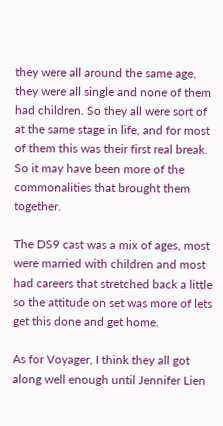they were all around the same age, they were all single and none of them had children. So they all were sort of at the same stage in life, and for most of them this was their first real break. So it may have been more of the commonalities that brought them together.

The DS9 cast was a mix of ages, most were married with children and most had careers that stretched back a little so the attitude on set was more of lets get this done and get home.

As for Voyager, I think they all got along well enough until Jennifer Lien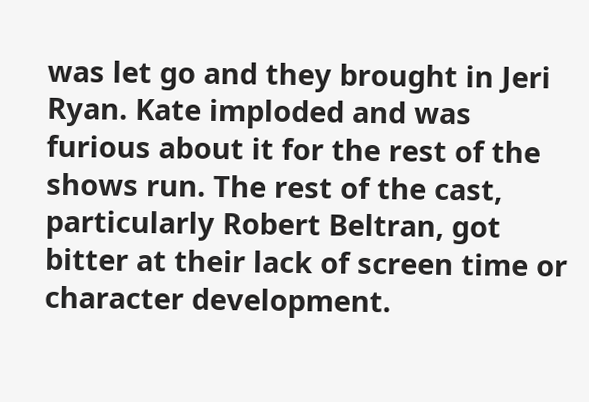was let go and they brought in Jeri Ryan. Kate imploded and was furious about it for the rest of the shows run. The rest of the cast, particularly Robert Beltran, got bitter at their lack of screen time or character development.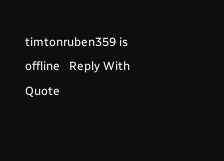timtonruben359 is offline   Reply With Quote